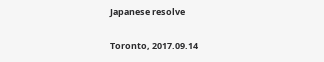Japanese resolve

Toronto, 2017.09.14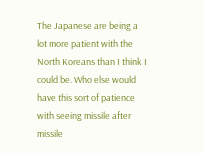The Japanese are being a lot more patient with the North Koreans than I think I could be. Who else would have this sort of patience with seeing missile after missile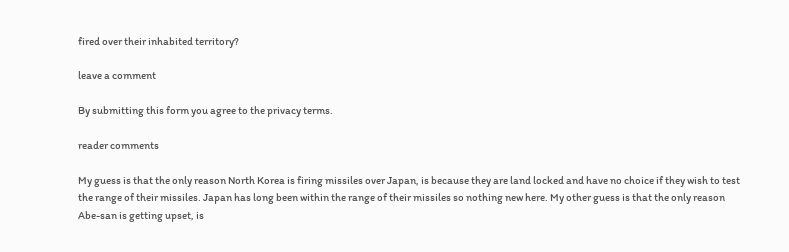fired over their inhabited territory?

leave a comment

By submitting this form you agree to the privacy terms.

reader comments

My guess is that the only reason North Korea is firing missiles over Japan, is because they are land locked and have no choice if they wish to test the range of their missiles. Japan has long been within the range of their missiles so nothing new here. My other guess is that the only reason Abe-san is getting upset, is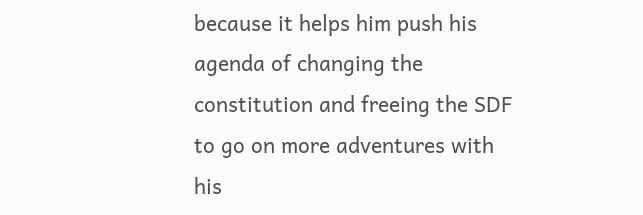because it helps him push his agenda of changing the constitution and freeing the SDF to go on more adventures with his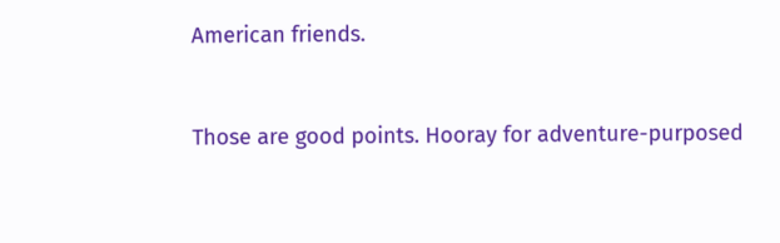American friends.


Those are good points. Hooray for adventure-purposed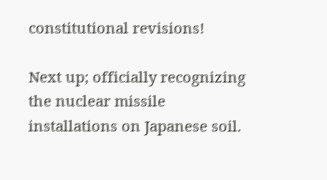constitutional revisions!

Next up; officially recognizing the nuclear missile installations on Japanese soil.